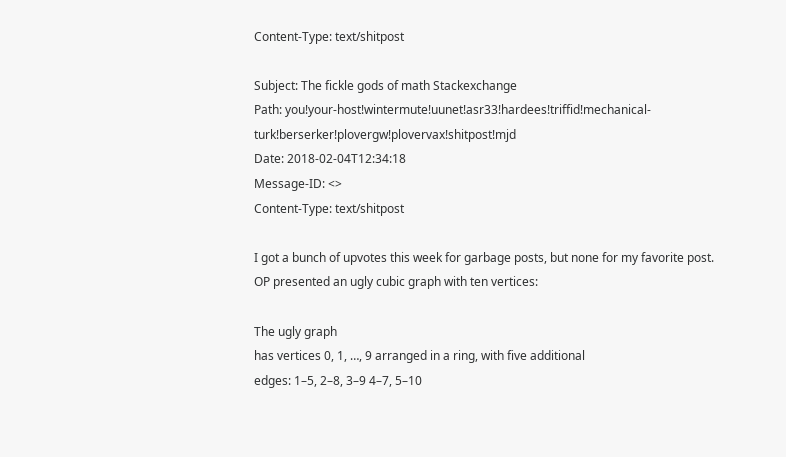Content-Type: text/shitpost

Subject: The fickle gods of math Stackexchange
Path: you!your-host!wintermute!uunet!asr33!hardees!triffid!mechanical-turk!berserker!plovergw!plovervax!shitpost!mjd
Date: 2018-02-04T12:34:18
Message-ID: <>
Content-Type: text/shitpost

I got a bunch of upvotes this week for garbage posts, but none for my favorite post. OP presented an ugly cubic graph with ten vertices:

The ugly graph
has vertices 0, 1, …, 9 arranged in a ring, with five additional
edges: 1–5, 2–8, 3–9 4–7, 5–10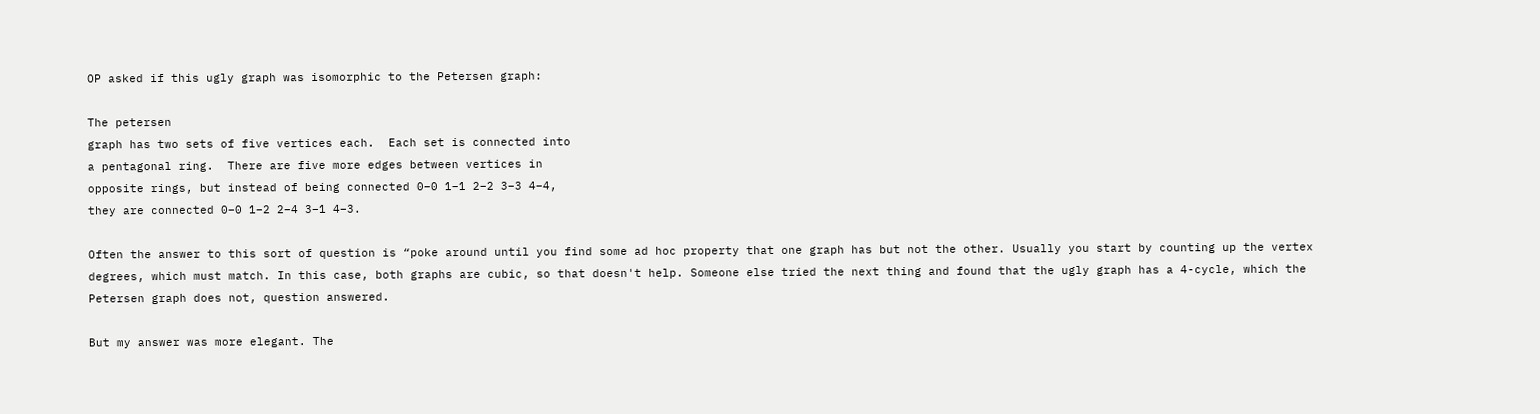OP asked if this ugly graph was isomorphic to the Petersen graph:

The petersen
graph has two sets of five vertices each.  Each set is connected into
a pentagonal ring.  There are five more edges between vertices in
opposite rings, but instead of being connected 0–0 1–1 2–2 3–3 4–4,
they are connected 0–0 1–2 2–4 3–1 4–3.

Often the answer to this sort of question is “poke around until you find some ad hoc property that one graph has but not the other. Usually you start by counting up the vertex degrees, which must match. In this case, both graphs are cubic, so that doesn't help. Someone else tried the next thing and found that the ugly graph has a 4-cycle, which the Petersen graph does not, question answered.

But my answer was more elegant. The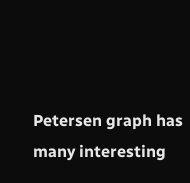Petersen graph has many interesting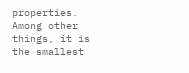properties. Among other things, it is the smallest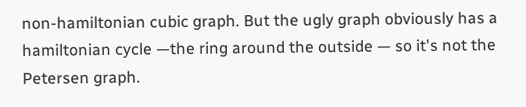non-hamiltonian cubic graph. But the ugly graph obviously has a hamiltonian cycle —the ring around the outside — so it's not the Petersen graph.